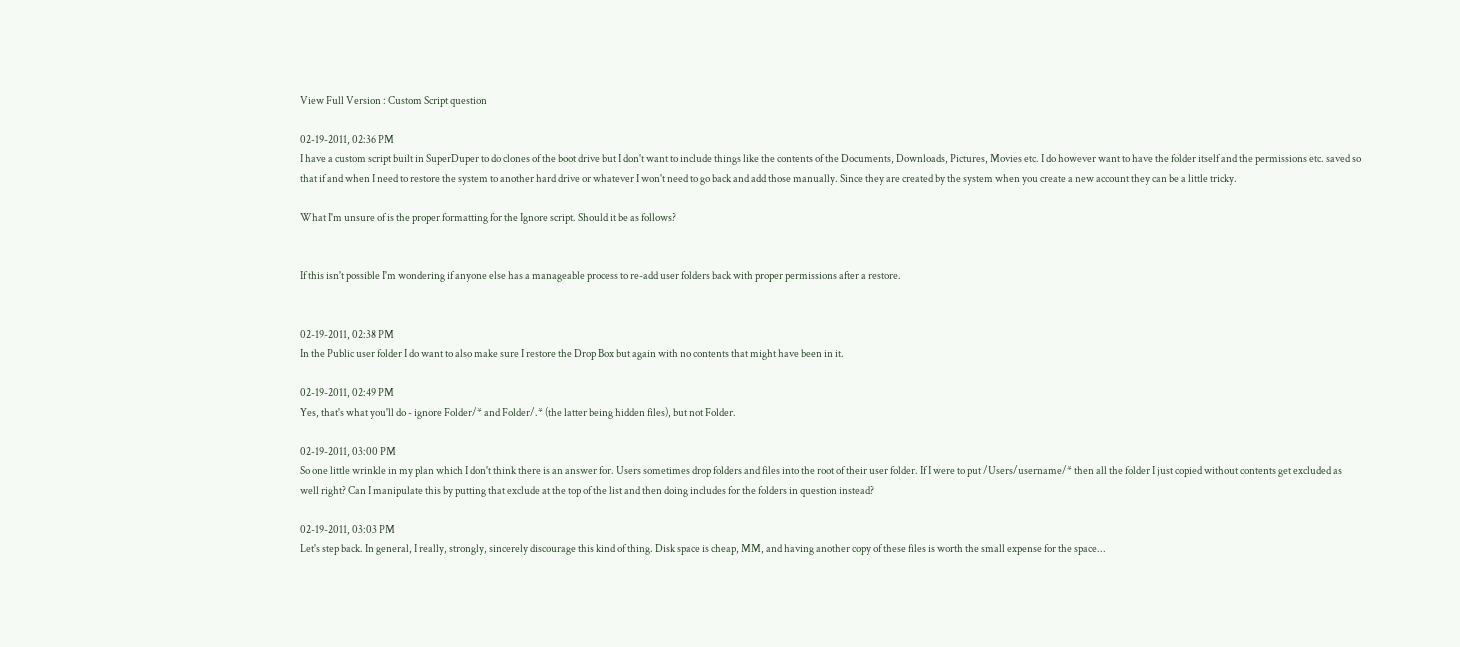View Full Version : Custom Script question

02-19-2011, 02:36 PM
I have a custom script built in SuperDuper to do clones of the boot drive but I don't want to include things like the contents of the Documents, Downloads, Pictures, Movies etc. I do however want to have the folder itself and the permissions etc. saved so that if and when I need to restore the system to another hard drive or whatever I won't need to go back and add those manually. Since they are created by the system when you create a new account they can be a little tricky.

What I'm unsure of is the proper formatting for the Ignore script. Should it be as follows?


If this isn't possible I'm wondering if anyone else has a manageable process to re-add user folders back with proper permissions after a restore.


02-19-2011, 02:38 PM
In the Public user folder I do want to also make sure I restore the Drop Box but again with no contents that might have been in it.

02-19-2011, 02:49 PM
Yes, that's what you'll do - ignore Folder/* and Folder/.* (the latter being hidden files), but not Folder.

02-19-2011, 03:00 PM
So one little wrinkle in my plan which I don't think there is an answer for. Users sometimes drop folders and files into the root of their user folder. If I were to put /Users/username/* then all the folder I just copied without contents get excluded as well right? Can I manipulate this by putting that exclude at the top of the list and then doing includes for the folders in question instead?

02-19-2011, 03:03 PM
Let's step back. In general, I really, strongly, sincerely discourage this kind of thing. Disk space is cheap, MM, and having another copy of these files is worth the small expense for the space...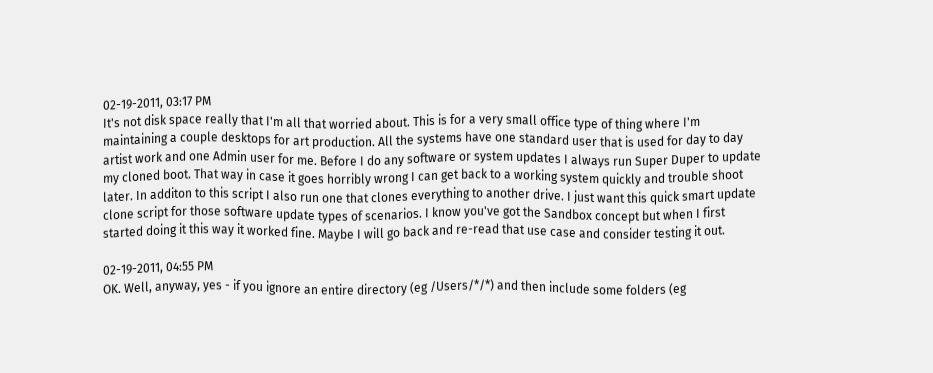02-19-2011, 03:17 PM
It's not disk space really that I'm all that worried about. This is for a very small office type of thing where I'm maintaining a couple desktops for art production. All the systems have one standard user that is used for day to day artist work and one Admin user for me. Before I do any software or system updates I always run Super Duper to update my cloned boot. That way in case it goes horribly wrong I can get back to a working system quickly and trouble shoot later. In additon to this script I also run one that clones everything to another drive. I just want this quick smart update clone script for those software update types of scenarios. I know you've got the Sandbox concept but when I first started doing it this way it worked fine. Maybe I will go back and re-read that use case and consider testing it out.

02-19-2011, 04:55 PM
OK. Well, anyway, yes - if you ignore an entire directory (eg /Users/*/*) and then include some folders (eg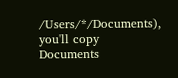/Users/*/Documents), you'll copy Documents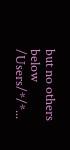but no others below /Users/*/*...